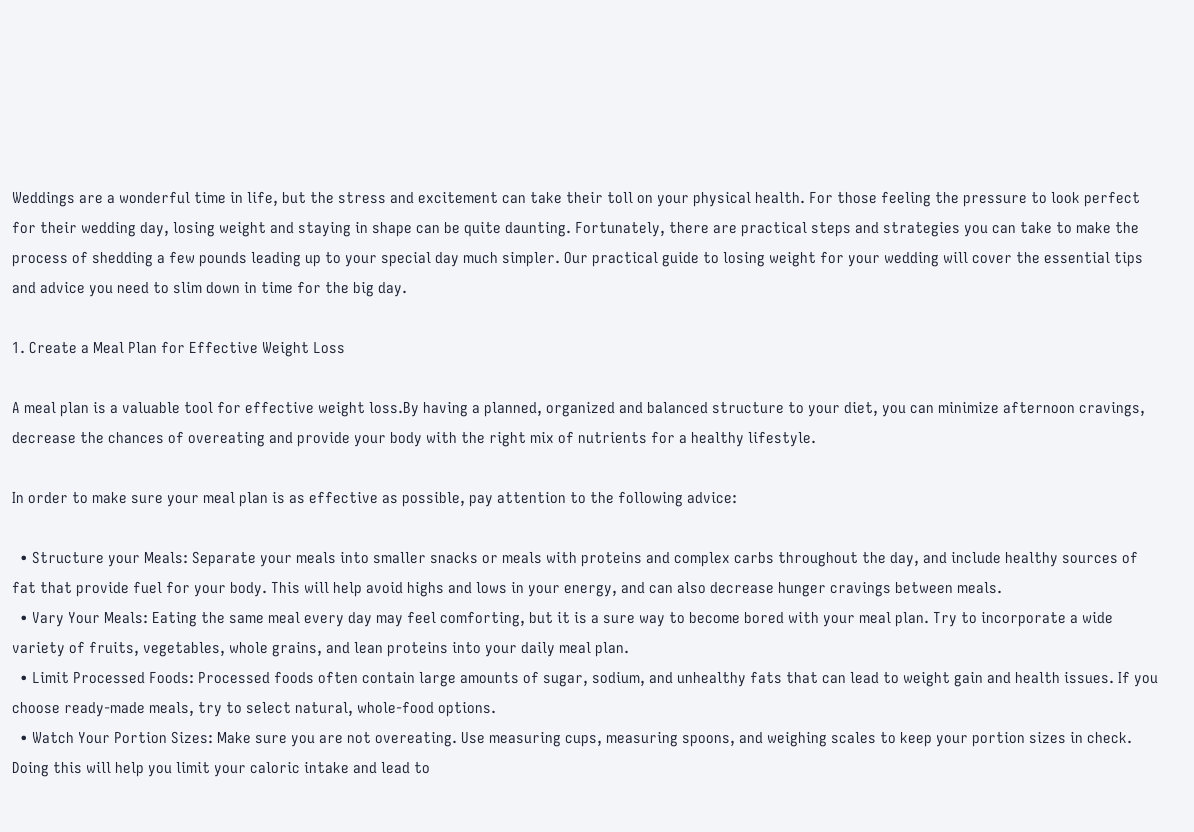Weddings are a wonderful time in life, but the stress and excitement can take their toll on your physical health. For those feeling the pressure to look perfect for their wedding day, losing weight and staying in shape can be quite daunting. Fortunately, there are practical steps and strategies you can take to make the process of shedding a few pounds leading up to your special day much simpler. Our practical guide to losing weight for your wedding will cover the essential tips and advice you need to slim down in time for the big day.

1. Create a Meal Plan for Effective Weight Loss

A meal plan is a valuable tool for effective weight loss.By having a planned, organized and balanced structure to your diet, you can minimize afternoon cravings, decrease the chances of overeating and provide your body with the right mix of nutrients for a healthy lifestyle.

In order to make sure your meal plan is as effective as possible, pay attention to the following advice:

  • Structure your Meals: Separate your meals into smaller snacks or meals with proteins and complex carbs throughout the day, and include healthy sources of fat that provide fuel for your body. This will help avoid highs and lows in your energy, and can also decrease hunger cravings between meals.
  • Vary Your Meals: Eating the same meal every day may feel comforting, but it is a sure way to become bored with your meal plan. Try to incorporate a wide variety of fruits, vegetables, whole grains, and lean proteins into your daily meal plan.
  • Limit Processed Foods: Processed foods often contain large amounts of sugar, sodium, and unhealthy fats that can lead to weight gain and health issues. If you choose ready-made meals, try to select natural, whole-food options.
  • Watch Your Portion Sizes: Make sure you are not overeating. Use measuring cups, measuring spoons, and weighing scales to keep your portion sizes in check. Doing this will help you limit your caloric intake and lead to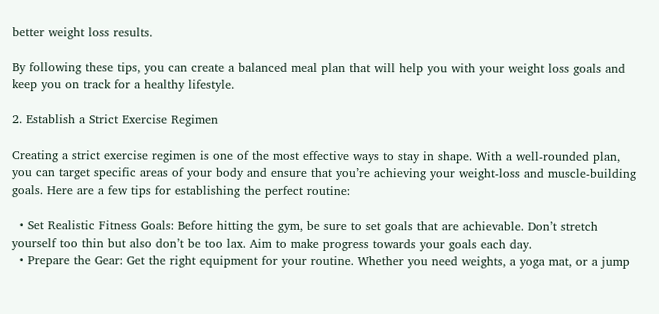better weight loss results.

By following these tips, you can create a balanced meal plan that will help you with your weight loss goals and keep you on track for a healthy lifestyle.

2. Establish a Strict Exercise Regimen

Creating a strict exercise regimen is one of the most effective ways to stay in shape. With a well-rounded plan, you can target specific areas of your body and ensure that you’re achieving your weight-loss and muscle-building goals. Here are a few tips for establishing the perfect routine:

  • Set Realistic Fitness Goals: Before hitting the gym, be sure to set goals that are achievable. Don’t stretch yourself too thin but also don’t be too lax. Aim to make progress towards your goals each day.
  • Prepare the Gear: Get the right equipment for your routine. Whether you need weights, a yoga mat, or a jump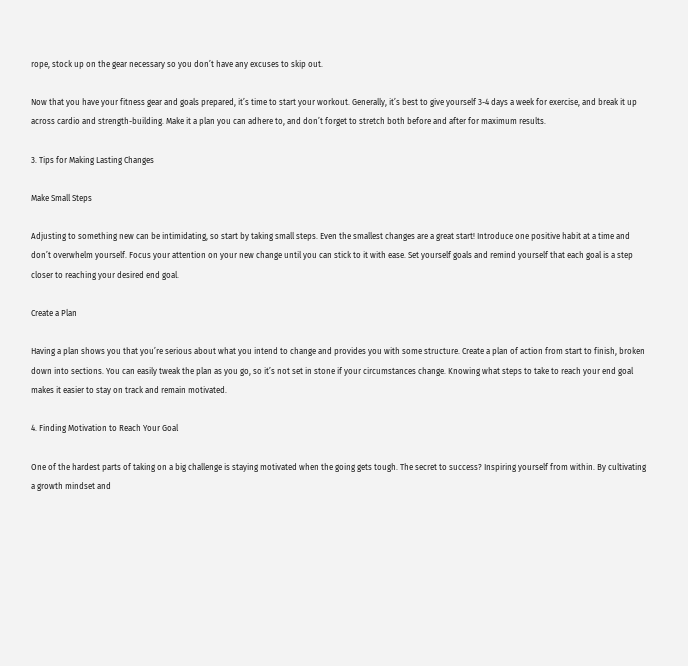rope, stock up on the gear necessary so you don’t have any excuses to skip out.

Now that you have your fitness gear and goals prepared, it’s time to start your workout. Generally, it’s best to give yourself 3-4 days a week for exercise, and break it up across cardio and strength-building. Make it a plan you can adhere to, and don’t forget to stretch both before and after for maximum results.

3. Tips for Making Lasting Changes

Make Small Steps

Adjusting to something new can be intimidating, so start by taking small steps. Even the smallest changes are a great start! Introduce one positive habit at a time and don’t overwhelm yourself. Focus your attention on your new change until you can stick to it with ease. Set yourself goals and remind yourself that each goal is a step closer to reaching your desired end goal.

Create a Plan

Having a plan shows you that you’re serious about what you intend to change and provides you with some structure. Create a plan of action from start to finish, broken down into sections. You can easily tweak the plan as you go, so it’s not set in stone if your circumstances change. Knowing what steps to take to reach your end goal makes it easier to stay on track and remain motivated.

4. Finding Motivation to Reach Your Goal

One of the hardest parts of taking on a big challenge is staying motivated when the going gets tough. The secret to success? Inspiring yourself from within. By cultivating a growth mindset and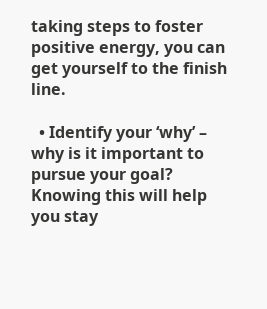taking steps to foster positive energy, you can get yourself to the finish line.

  • Identify your ‘why’ – why is it important to pursue your goal? Knowing this will help you stay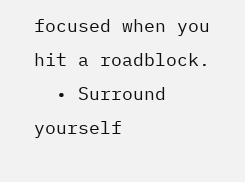focused when you hit a roadblock.
  • Surround yourself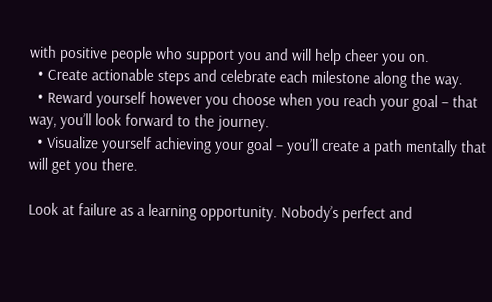with positive people who support you and will help cheer you on.
  • Create actionable steps and celebrate each milestone along the way.
  • Reward yourself however you choose when you reach your goal – that way, you’ll look forward to the journey.
  • Visualize yourself achieving your goal – you’ll create a path mentally that will get you there.

Look at failure as a learning opportunity. Nobody’s perfect and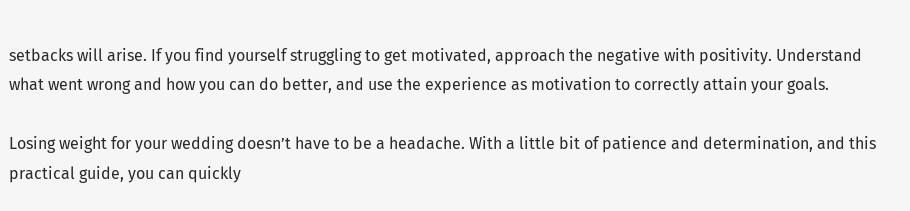setbacks will arise. If you find yourself struggling to get motivated, approach the negative with positivity. Understand what went wrong and how you can do better, and use the experience as motivation to correctly attain your goals.

Losing weight for your wedding doesn’t have to be a headache. With a little bit of patience and determination, and this practical guide, you can quickly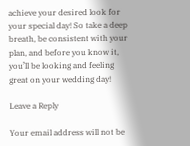achieve your desired look for your special day! So take a deep breath, be consistent with your plan, and before you know it, you’ll be looking and feeling great on your wedding day!

Leave a Reply

Your email address will not be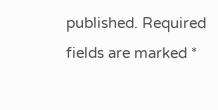published. Required fields are marked *